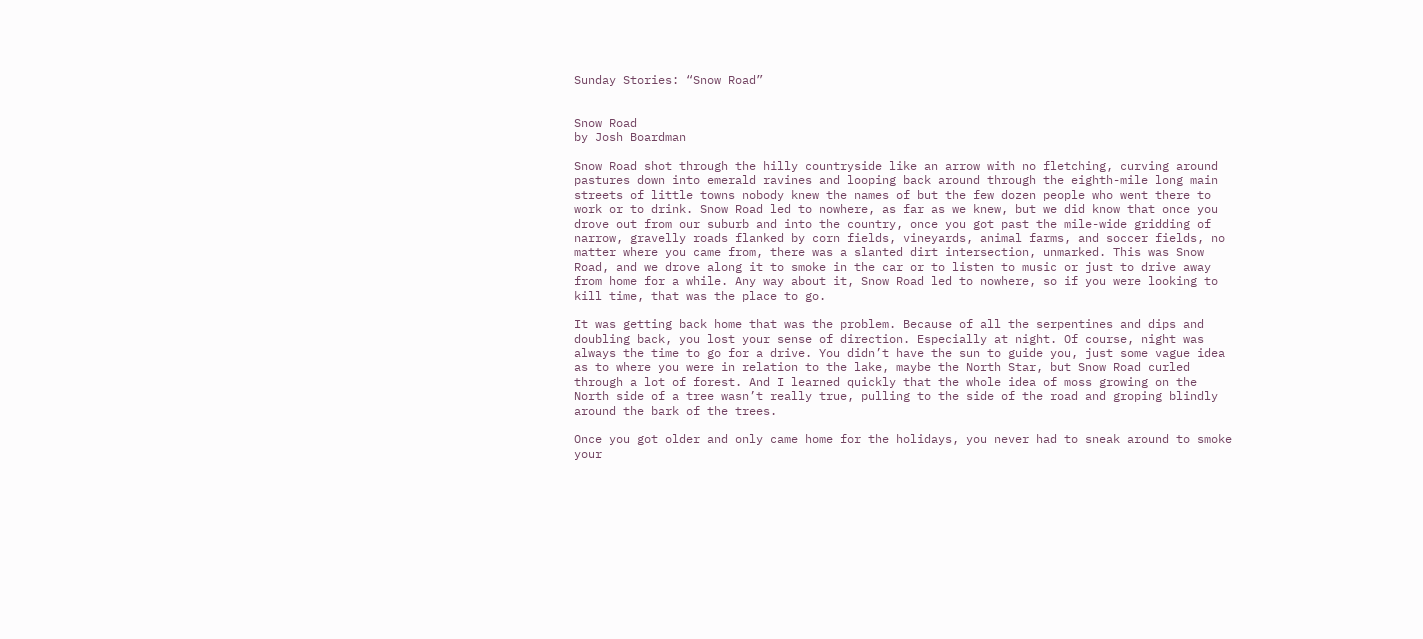Sunday Stories: “Snow Road”


Snow Road
by Josh Boardman

Snow Road shot through the hilly countryside like an arrow with no fletching, curving around pastures down into emerald ravines and looping back around through the eighth-mile long main streets of little towns nobody knew the names of but the few dozen people who went there to work or to drink. Snow Road led to nowhere, as far as we knew, but we did know that once you drove out from our suburb and into the country, once you got past the mile-wide gridding of narrow, gravelly roads flanked by corn fields, vineyards, animal farms, and soccer fields, no matter where you came from, there was a slanted dirt intersection, unmarked. This was Snow Road, and we drove along it to smoke in the car or to listen to music or just to drive away from home for a while. Any way about it, Snow Road led to nowhere, so if you were looking to kill time, that was the place to go.

It was getting back home that was the problem. Because of all the serpentines and dips and doubling back, you lost your sense of direction. Especially at night. Of course, night was always the time to go for a drive. You didn’t have the sun to guide you, just some vague idea as to where you were in relation to the lake, maybe the North Star, but Snow Road curled through a lot of forest. And I learned quickly that the whole idea of moss growing on the North side of a tree wasn’t really true, pulling to the side of the road and groping blindly around the bark of the trees.

Once you got older and only came home for the holidays, you never had to sneak around to smoke your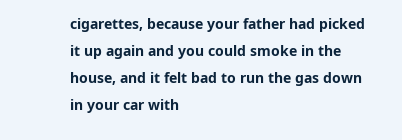cigarettes, because your father had picked it up again and you could smoke in the house, and it felt bad to run the gas down in your car with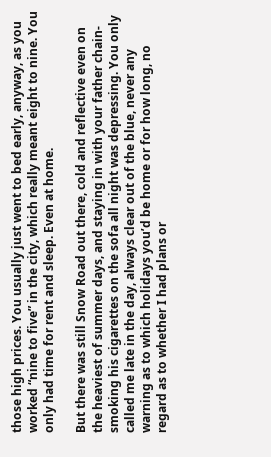those high prices. You usually just went to bed early, anyway, as you worked “nine to five” in the city, which really meant eight to nine. You only had time for rent and sleep. Even at home.

But there was still Snow Road out there, cold and reflective even on the heaviest of summer days, and staying in with your father chain-smoking his cigarettes on the sofa all night was depressing. You only called me late in the day, always clear out of the blue, never any warning as to which holidays you’d be home or for how long, no regard as to whether I had plans or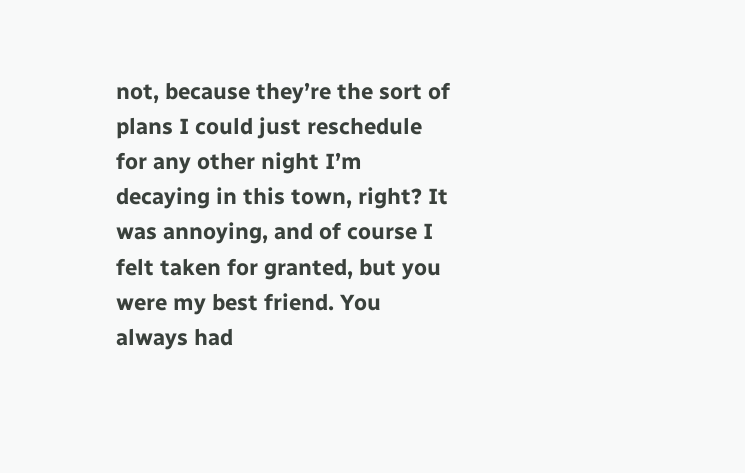not, because they’re the sort of plans I could just reschedule for any other night I’m decaying in this town, right? It was annoying, and of course I felt taken for granted, but you were my best friend. You always had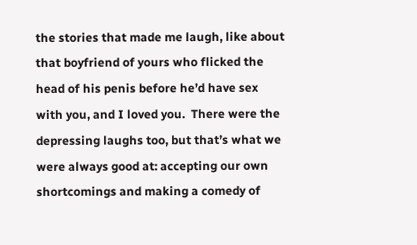the stories that made me laugh, like about that boyfriend of yours who flicked the head of his penis before he’d have sex with you, and I loved you.  There were the depressing laughs too, but that’s what we were always good at: accepting our own shortcomings and making a comedy of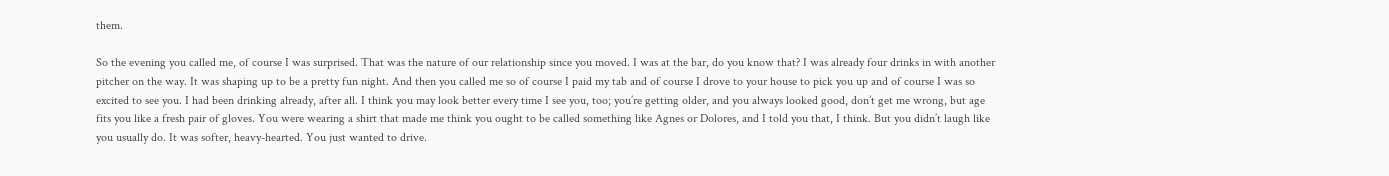them.

So the evening you called me, of course I was surprised. That was the nature of our relationship since you moved. I was at the bar, do you know that? I was already four drinks in with another pitcher on the way. It was shaping up to be a pretty fun night. And then you called me so of course I paid my tab and of course I drove to your house to pick you up and of course I was so excited to see you. I had been drinking already, after all. I think you may look better every time I see you, too; you’re getting older, and you always looked good, don’t get me wrong, but age fits you like a fresh pair of gloves. You were wearing a shirt that made me think you ought to be called something like Agnes or Dolores, and I told you that, I think. But you didn’t laugh like you usually do. It was softer, heavy-hearted. You just wanted to drive.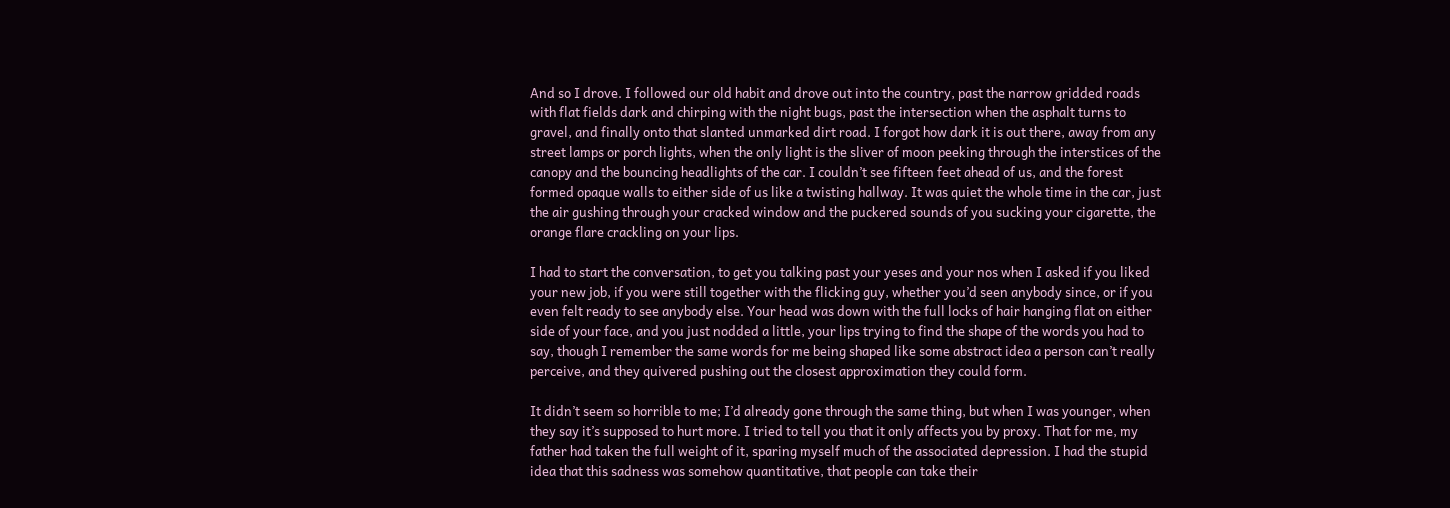And so I drove. I followed our old habit and drove out into the country, past the narrow gridded roads with flat fields dark and chirping with the night bugs, past the intersection when the asphalt turns to gravel, and finally onto that slanted unmarked dirt road. I forgot how dark it is out there, away from any street lamps or porch lights, when the only light is the sliver of moon peeking through the interstices of the canopy and the bouncing headlights of the car. I couldn’t see fifteen feet ahead of us, and the forest formed opaque walls to either side of us like a twisting hallway. It was quiet the whole time in the car, just the air gushing through your cracked window and the puckered sounds of you sucking your cigarette, the orange flare crackling on your lips.

I had to start the conversation, to get you talking past your yeses and your nos when I asked if you liked your new job, if you were still together with the flicking guy, whether you’d seen anybody since, or if you even felt ready to see anybody else. Your head was down with the full locks of hair hanging flat on either side of your face, and you just nodded a little, your lips trying to find the shape of the words you had to say, though I remember the same words for me being shaped like some abstract idea a person can’t really perceive, and they quivered pushing out the closest approximation they could form.

It didn’t seem so horrible to me; I’d already gone through the same thing, but when I was younger, when they say it’s supposed to hurt more. I tried to tell you that it only affects you by proxy. That for me, my father had taken the full weight of it, sparing myself much of the associated depression. I had the stupid idea that this sadness was somehow quantitative, that people can take their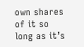own shares of it so long as it’s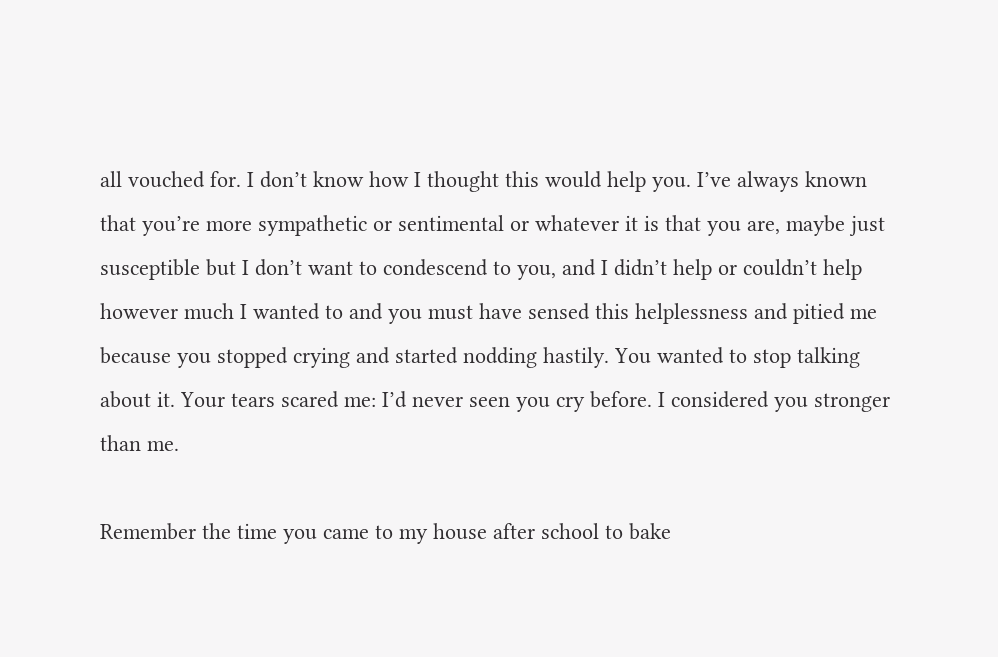all vouched for. I don’t know how I thought this would help you. I’ve always known that you’re more sympathetic or sentimental or whatever it is that you are, maybe just susceptible but I don’t want to condescend to you, and I didn’t help or couldn’t help however much I wanted to and you must have sensed this helplessness and pitied me because you stopped crying and started nodding hastily. You wanted to stop talking about it. Your tears scared me: I’d never seen you cry before. I considered you stronger than me.

Remember the time you came to my house after school to bake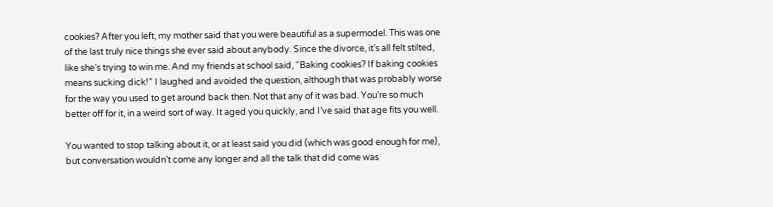cookies? After you left, my mother said that you were beautiful as a supermodel. This was one of the last truly nice things she ever said about anybody. Since the divorce, it’s all felt stilted, like she’s trying to win me. And my friends at school said, “Baking cookies? If baking cookies means sucking dick!” I laughed and avoided the question, although that was probably worse for the way you used to get around back then. Not that any of it was bad. You’re so much better off for it, in a weird sort of way. It aged you quickly, and I’ve said that age fits you well.

You wanted to stop talking about it, or at least said you did (which was good enough for me), but conversation wouldn’t come any longer and all the talk that did come was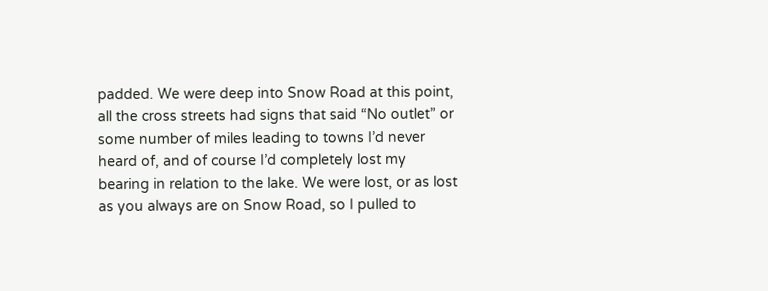padded. We were deep into Snow Road at this point, all the cross streets had signs that said “No outlet” or some number of miles leading to towns I’d never heard of, and of course I’d completely lost my bearing in relation to the lake. We were lost, or as lost as you always are on Snow Road, so I pulled to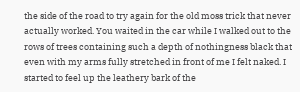the side of the road to try again for the old moss trick that never actually worked. You waited in the car while I walked out to the rows of trees containing such a depth of nothingness black that even with my arms fully stretched in front of me I felt naked. I started to feel up the leathery bark of the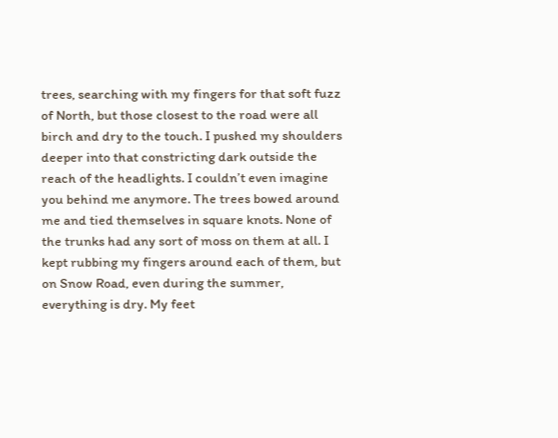trees, searching with my fingers for that soft fuzz of North, but those closest to the road were all birch and dry to the touch. I pushed my shoulders deeper into that constricting dark outside the reach of the headlights. I couldn’t even imagine you behind me anymore. The trees bowed around me and tied themselves in square knots. None of the trunks had any sort of moss on them at all. I kept rubbing my fingers around each of them, but on Snow Road, even during the summer, everything is dry. My feet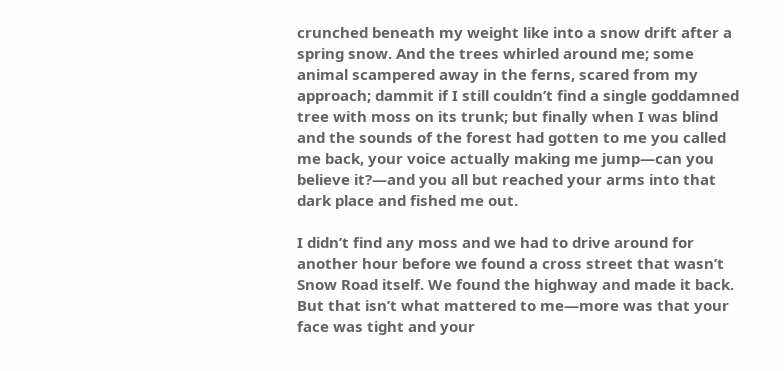crunched beneath my weight like into a snow drift after a spring snow. And the trees whirled around me; some animal scampered away in the ferns, scared from my approach; dammit if I still couldn’t find a single goddamned tree with moss on its trunk; but finally when I was blind and the sounds of the forest had gotten to me you called me back, your voice actually making me jump—can you believe it?—and you all but reached your arms into that dark place and fished me out.

I didn’t find any moss and we had to drive around for another hour before we found a cross street that wasn’t Snow Road itself. We found the highway and made it back. But that isn’t what mattered to me—more was that your face was tight and your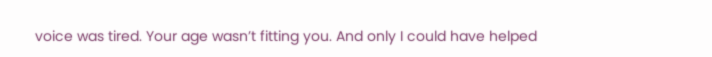voice was tired. Your age wasn’t fitting you. And only I could have helped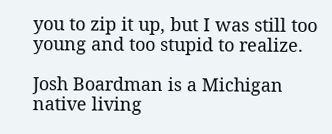you to zip it up, but I was still too young and too stupid to realize.

Josh Boardman is a Michigan native living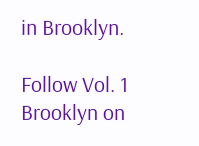in Brooklyn.

Follow Vol. 1 Brooklyn on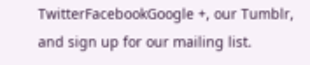TwitterFacebookGoogle +, our Tumblr, and sign up for our mailing list.